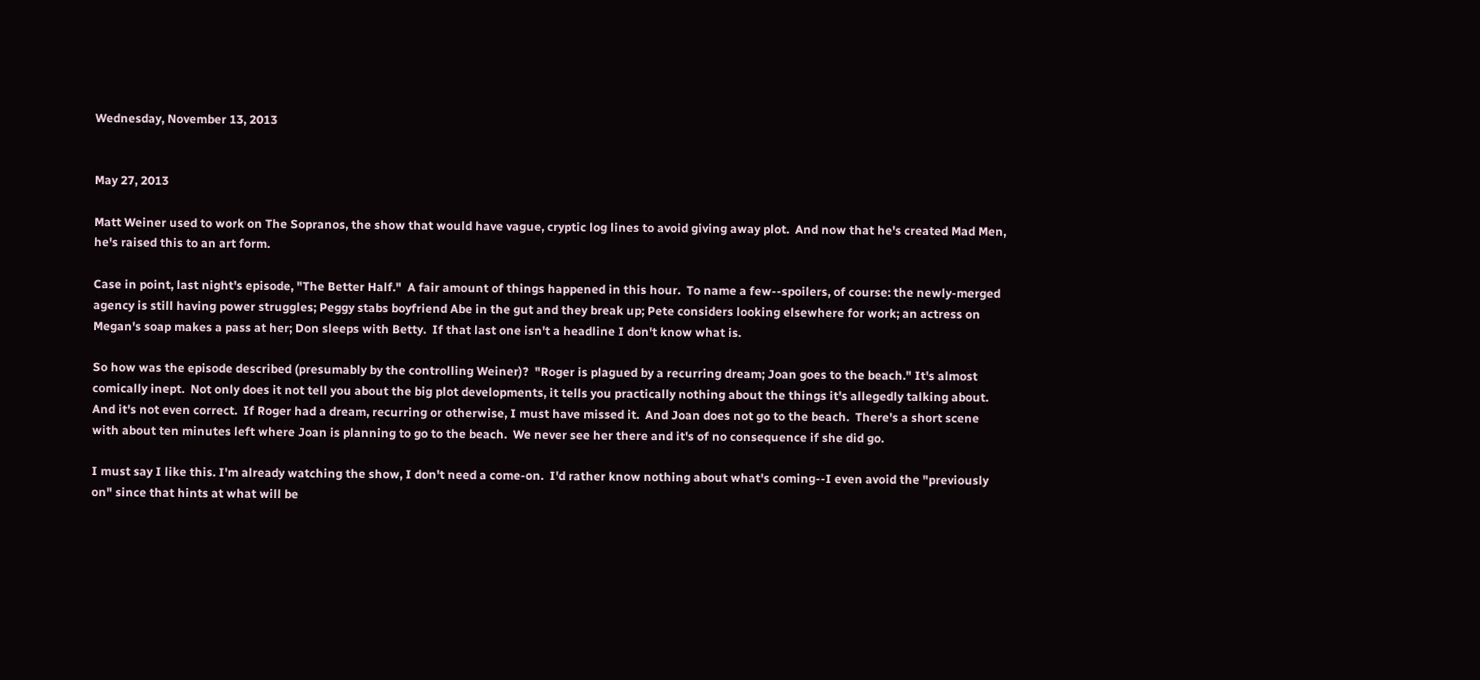Wednesday, November 13, 2013


May 27, 2013

Matt Weiner used to work on The Sopranos, the show that would have vague, cryptic log lines to avoid giving away plot.  And now that he's created Mad Men, he's raised this to an art form.

Case in point, last night's episode, "The Better Half."  A fair amount of things happened in this hour.  To name a few--spoilers, of course: the newly-merged agency is still having power struggles; Peggy stabs boyfriend Abe in the gut and they break up; Pete considers looking elsewhere for work; an actress on Megan's soap makes a pass at her; Don sleeps with Betty.  If that last one isn't a headline I don't know what is.

So how was the episode described (presumably by the controlling Weiner)?  "Roger is plagued by a recurring dream; Joan goes to the beach." It's almost comically inept.  Not only does it not tell you about the big plot developments, it tells you practically nothing about the things it's allegedly talking about.  And it's not even correct.  If Roger had a dream, recurring or otherwise, I must have missed it.  And Joan does not go to the beach.  There's a short scene with about ten minutes left where Joan is planning to go to the beach.  We never see her there and it's of no consequence if she did go.

I must say I like this. I'm already watching the show, I don't need a come-on.  I'd rather know nothing about what's coming--I even avoid the "previously on" since that hints at what will be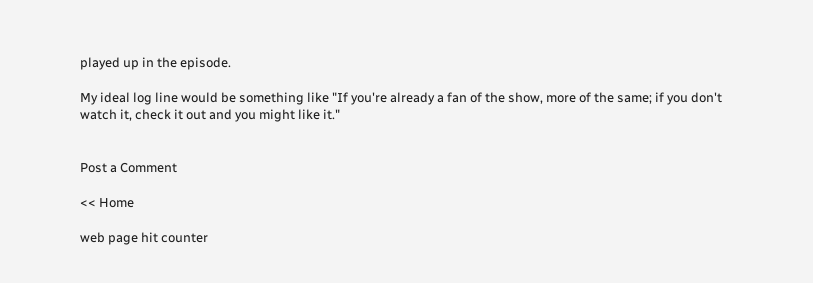played up in the episode.

My ideal log line would be something like "If you're already a fan of the show, more of the same; if you don't watch it, check it out and you might like it."


Post a Comment

<< Home

web page hit counter